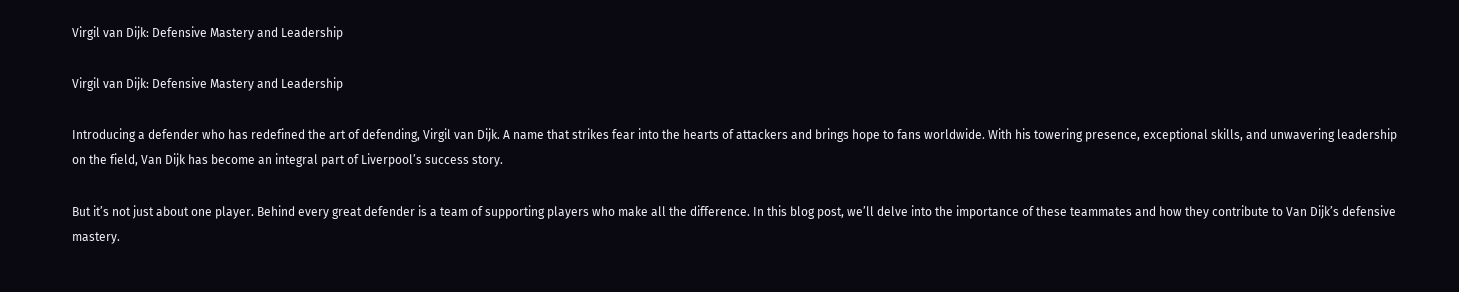Virgil van Dijk: Defensive Mastery and Leadership

Virgil van Dijk: Defensive Mastery and Leadership

Introducing a defender who has redefined the art of defending, Virgil van Dijk. A name that strikes fear into the hearts of attackers and brings hope to fans worldwide. With his towering presence, exceptional skills, and unwavering leadership on the field, Van Dijk has become an integral part of Liverpool’s success story.

But it’s not just about one player. Behind every great defender is a team of supporting players who make all the difference. In this blog post, we’ll delve into the importance of these teammates and how they contribute to Van Dijk’s defensive mastery.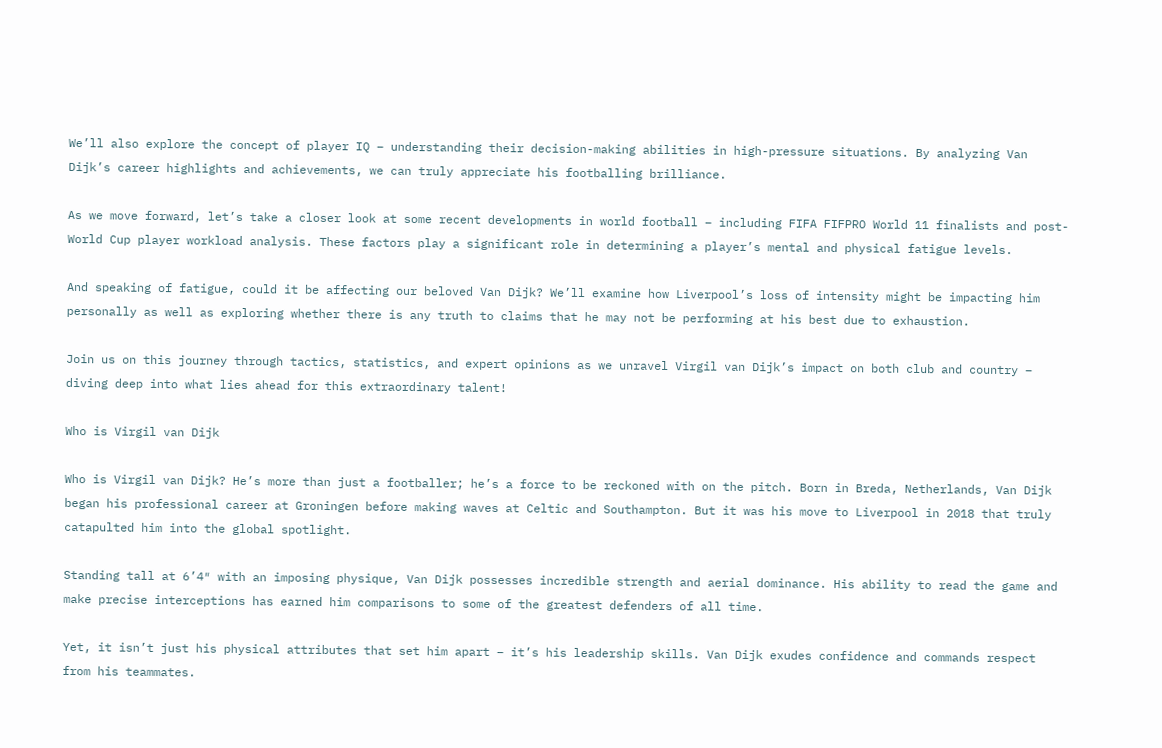We’ll also explore the concept of player IQ – understanding their decision-making abilities in high-pressure situations. By analyzing Van Dijk’s career highlights and achievements, we can truly appreciate his footballing brilliance.

As we move forward, let’s take a closer look at some recent developments in world football – including FIFA FIFPRO World 11 finalists and post-World Cup player workload analysis. These factors play a significant role in determining a player’s mental and physical fatigue levels.

And speaking of fatigue, could it be affecting our beloved Van Dijk? We’ll examine how Liverpool’s loss of intensity might be impacting him personally as well as exploring whether there is any truth to claims that he may not be performing at his best due to exhaustion.

Join us on this journey through tactics, statistics, and expert opinions as we unravel Virgil van Dijk’s impact on both club and country – diving deep into what lies ahead for this extraordinary talent!

Who is Virgil van Dijk

Who is Virgil van Dijk? He’s more than just a footballer; he’s a force to be reckoned with on the pitch. Born in Breda, Netherlands, Van Dijk began his professional career at Groningen before making waves at Celtic and Southampton. But it was his move to Liverpool in 2018 that truly catapulted him into the global spotlight.

Standing tall at 6’4″ with an imposing physique, Van Dijk possesses incredible strength and aerial dominance. His ability to read the game and make precise interceptions has earned him comparisons to some of the greatest defenders of all time.

Yet, it isn’t just his physical attributes that set him apart – it’s his leadership skills. Van Dijk exudes confidence and commands respect from his teammates.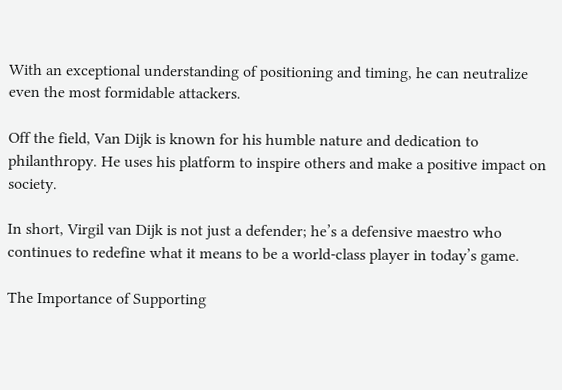With an exceptional understanding of positioning and timing, he can neutralize even the most formidable attackers.

Off the field, Van Dijk is known for his humble nature and dedication to philanthropy. He uses his platform to inspire others and make a positive impact on society.

In short, Virgil van Dijk is not just a defender; he’s a defensive maestro who continues to redefine what it means to be a world-class player in today’s game.

The Importance of Supporting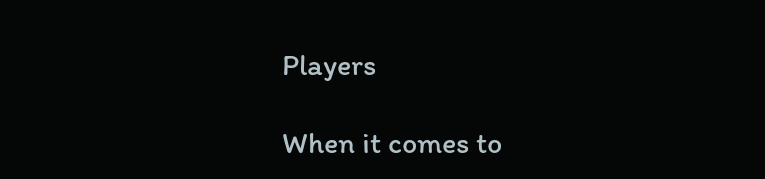Players

When it comes to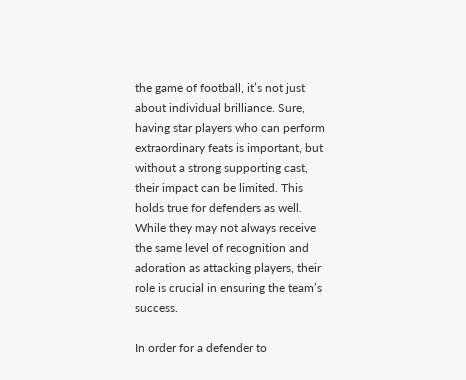the game of football, it’s not just about individual brilliance. Sure, having star players who can perform extraordinary feats is important, but without a strong supporting cast, their impact can be limited. This holds true for defenders as well. While they may not always receive the same level of recognition and adoration as attacking players, their role is crucial in ensuring the team’s success.

In order for a defender to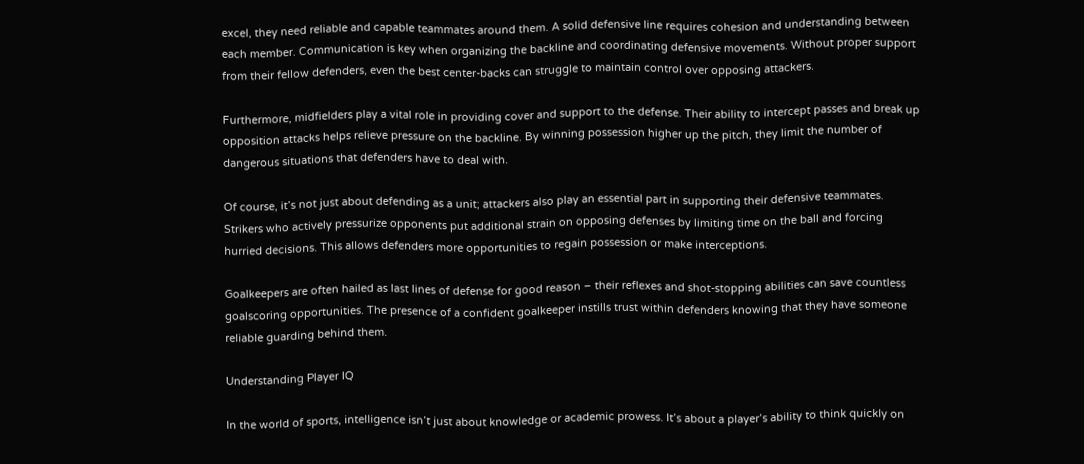excel, they need reliable and capable teammates around them. A solid defensive line requires cohesion and understanding between each member. Communication is key when organizing the backline and coordinating defensive movements. Without proper support from their fellow defenders, even the best center-backs can struggle to maintain control over opposing attackers.

Furthermore, midfielders play a vital role in providing cover and support to the defense. Their ability to intercept passes and break up opposition attacks helps relieve pressure on the backline. By winning possession higher up the pitch, they limit the number of dangerous situations that defenders have to deal with.

Of course, it’s not just about defending as a unit; attackers also play an essential part in supporting their defensive teammates. Strikers who actively pressurize opponents put additional strain on opposing defenses by limiting time on the ball and forcing hurried decisions. This allows defenders more opportunities to regain possession or make interceptions.

Goalkeepers are often hailed as last lines of defense for good reason – their reflexes and shot-stopping abilities can save countless goalscoring opportunities. The presence of a confident goalkeeper instills trust within defenders knowing that they have someone reliable guarding behind them.

Understanding Player IQ

In the world of sports, intelligence isn’t just about knowledge or academic prowess. It’s about a player’s ability to think quickly on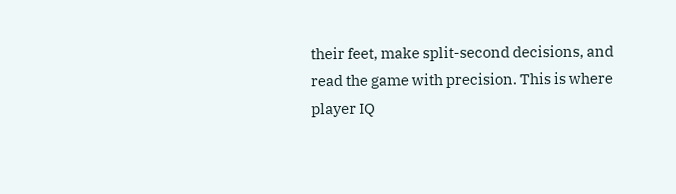their feet, make split-second decisions, and read the game with precision. This is where player IQ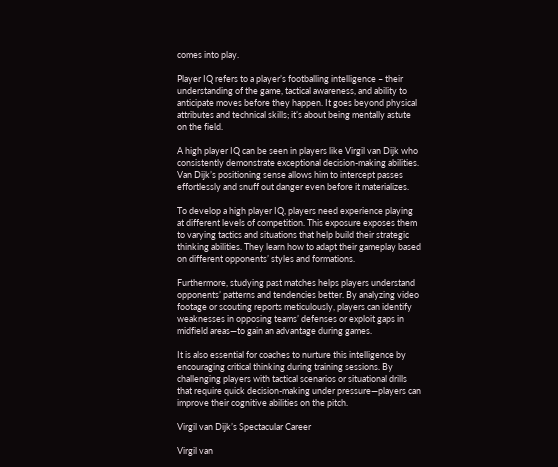comes into play.

Player IQ refers to a player’s footballing intelligence – their understanding of the game, tactical awareness, and ability to anticipate moves before they happen. It goes beyond physical attributes and technical skills; it’s about being mentally astute on the field.

A high player IQ can be seen in players like Virgil van Dijk who consistently demonstrate exceptional decision-making abilities. Van Dijk’s positioning sense allows him to intercept passes effortlessly and snuff out danger even before it materializes.

To develop a high player IQ, players need experience playing at different levels of competition. This exposure exposes them to varying tactics and situations that help build their strategic thinking abilities. They learn how to adapt their gameplay based on different opponents’ styles and formations.

Furthermore, studying past matches helps players understand opponents’ patterns and tendencies better. By analyzing video footage or scouting reports meticulously, players can identify weaknesses in opposing teams’ defenses or exploit gaps in midfield areas—to gain an advantage during games.

It is also essential for coaches to nurture this intelligence by encouraging critical thinking during training sessions. By challenging players with tactical scenarios or situational drills that require quick decision-making under pressure—players can improve their cognitive abilities on the pitch.

Virgil van Dijk’s Spectacular Career

Virgil van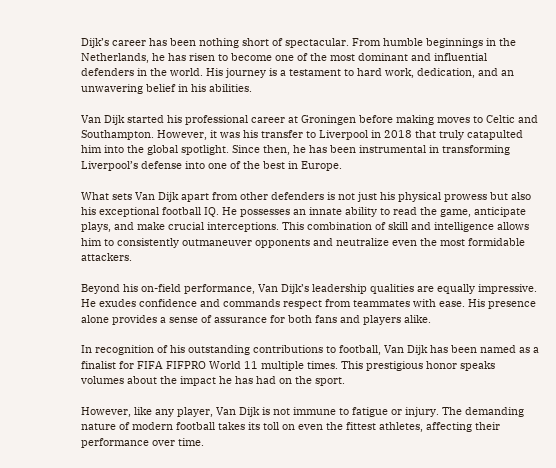Dijk’s career has been nothing short of spectacular. From humble beginnings in the Netherlands, he has risen to become one of the most dominant and influential defenders in the world. His journey is a testament to hard work, dedication, and an unwavering belief in his abilities.

Van Dijk started his professional career at Groningen before making moves to Celtic and Southampton. However, it was his transfer to Liverpool in 2018 that truly catapulted him into the global spotlight. Since then, he has been instrumental in transforming Liverpool’s defense into one of the best in Europe.

What sets Van Dijk apart from other defenders is not just his physical prowess but also his exceptional football IQ. He possesses an innate ability to read the game, anticipate plays, and make crucial interceptions. This combination of skill and intelligence allows him to consistently outmaneuver opponents and neutralize even the most formidable attackers.

Beyond his on-field performance, Van Dijk’s leadership qualities are equally impressive. He exudes confidence and commands respect from teammates with ease. His presence alone provides a sense of assurance for both fans and players alike.

In recognition of his outstanding contributions to football, Van Dijk has been named as a finalist for FIFA FIFPRO World 11 multiple times. This prestigious honor speaks volumes about the impact he has had on the sport.

However, like any player, Van Dijk is not immune to fatigue or injury. The demanding nature of modern football takes its toll on even the fittest athletes, affecting their performance over time.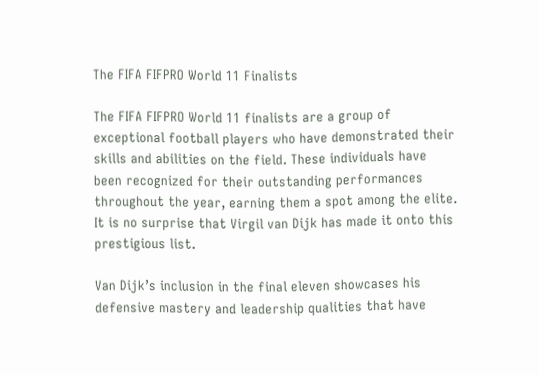The FIFA FIFPRO World 11 Finalists

The FIFA FIFPRO World 11 finalists are a group of exceptional football players who have demonstrated their skills and abilities on the field. These individuals have been recognized for their outstanding performances throughout the year, earning them a spot among the elite. It is no surprise that Virgil van Dijk has made it onto this prestigious list.

Van Dijk’s inclusion in the final eleven showcases his defensive mastery and leadership qualities that have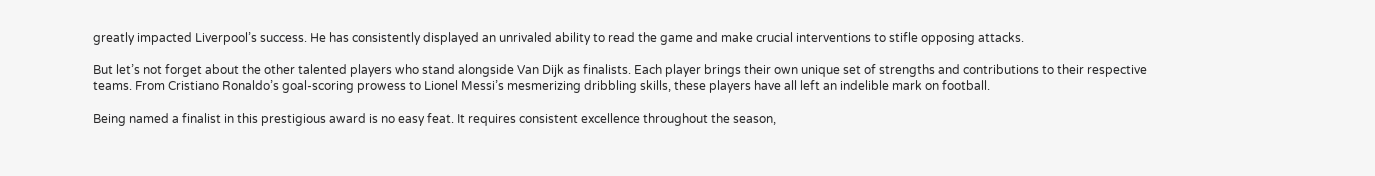greatly impacted Liverpool’s success. He has consistently displayed an unrivaled ability to read the game and make crucial interventions to stifle opposing attacks.

But let’s not forget about the other talented players who stand alongside Van Dijk as finalists. Each player brings their own unique set of strengths and contributions to their respective teams. From Cristiano Ronaldo’s goal-scoring prowess to Lionel Messi’s mesmerizing dribbling skills, these players have all left an indelible mark on football.

Being named a finalist in this prestigious award is no easy feat. It requires consistent excellence throughout the season,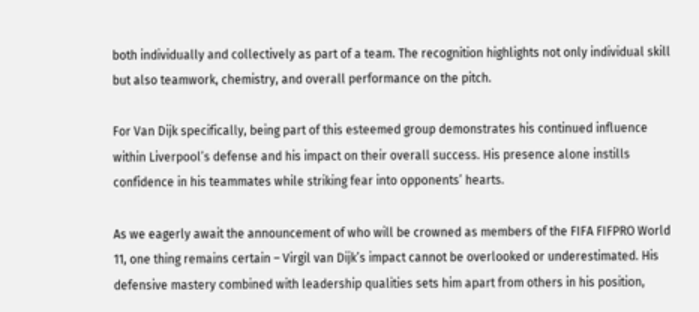both individually and collectively as part of a team. The recognition highlights not only individual skill but also teamwork, chemistry, and overall performance on the pitch.

For Van Dijk specifically, being part of this esteemed group demonstrates his continued influence within Liverpool’s defense and his impact on their overall success. His presence alone instills confidence in his teammates while striking fear into opponents’ hearts.

As we eagerly await the announcement of who will be crowned as members of the FIFA FIFPRO World 11, one thing remains certain – Virgil van Dijk’s impact cannot be overlooked or underestimated. His defensive mastery combined with leadership qualities sets him apart from others in his position,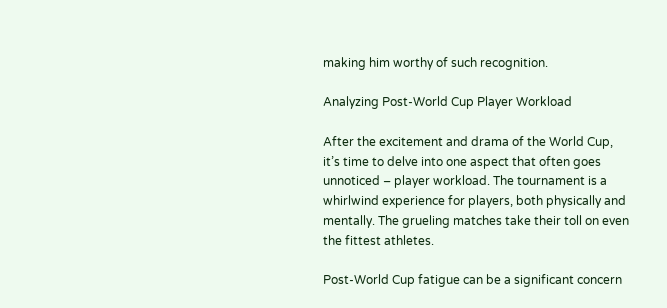making him worthy of such recognition.

Analyzing Post-World Cup Player Workload

After the excitement and drama of the World Cup, it’s time to delve into one aspect that often goes unnoticed – player workload. The tournament is a whirlwind experience for players, both physically and mentally. The grueling matches take their toll on even the fittest athletes.

Post-World Cup fatigue can be a significant concern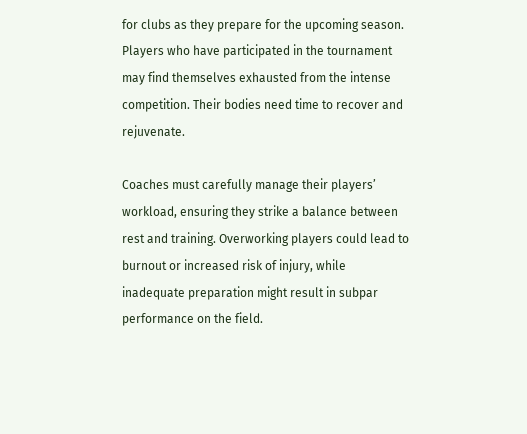for clubs as they prepare for the upcoming season. Players who have participated in the tournament may find themselves exhausted from the intense competition. Their bodies need time to recover and rejuvenate.

Coaches must carefully manage their players’ workload, ensuring they strike a balance between rest and training. Overworking players could lead to burnout or increased risk of injury, while inadequate preparation might result in subpar performance on the field.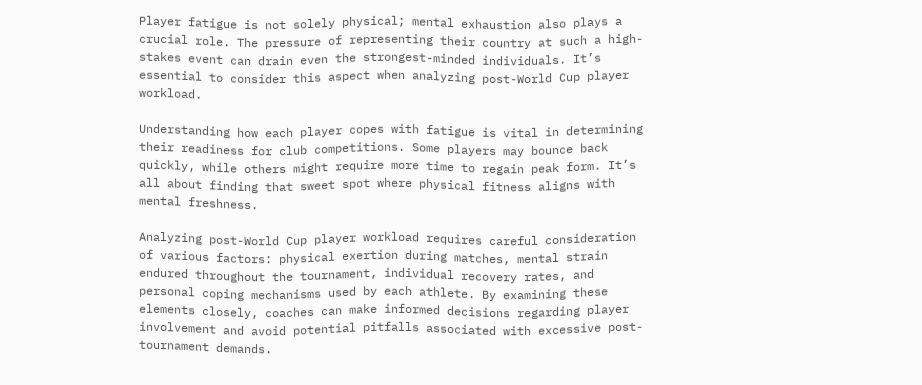Player fatigue is not solely physical; mental exhaustion also plays a crucial role. The pressure of representing their country at such a high-stakes event can drain even the strongest-minded individuals. It’s essential to consider this aspect when analyzing post-World Cup player workload.

Understanding how each player copes with fatigue is vital in determining their readiness for club competitions. Some players may bounce back quickly, while others might require more time to regain peak form. It’s all about finding that sweet spot where physical fitness aligns with mental freshness.

Analyzing post-World Cup player workload requires careful consideration of various factors: physical exertion during matches, mental strain endured throughout the tournament, individual recovery rates, and personal coping mechanisms used by each athlete. By examining these elements closely, coaches can make informed decisions regarding player involvement and avoid potential pitfalls associated with excessive post-tournament demands.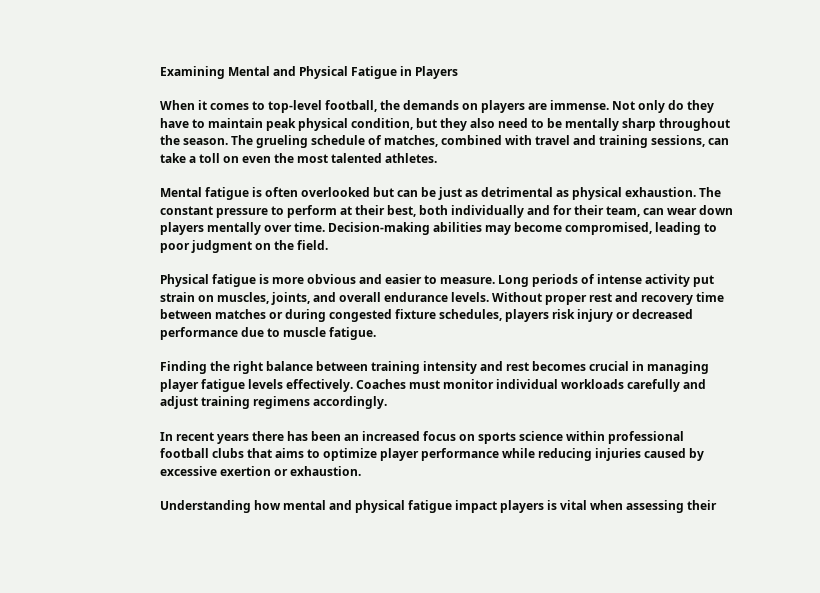Examining Mental and Physical Fatigue in Players

When it comes to top-level football, the demands on players are immense. Not only do they have to maintain peak physical condition, but they also need to be mentally sharp throughout the season. The grueling schedule of matches, combined with travel and training sessions, can take a toll on even the most talented athletes.

Mental fatigue is often overlooked but can be just as detrimental as physical exhaustion. The constant pressure to perform at their best, both individually and for their team, can wear down players mentally over time. Decision-making abilities may become compromised, leading to poor judgment on the field.

Physical fatigue is more obvious and easier to measure. Long periods of intense activity put strain on muscles, joints, and overall endurance levels. Without proper rest and recovery time between matches or during congested fixture schedules, players risk injury or decreased performance due to muscle fatigue.

Finding the right balance between training intensity and rest becomes crucial in managing player fatigue levels effectively. Coaches must monitor individual workloads carefully and adjust training regimens accordingly.

In recent years there has been an increased focus on sports science within professional football clubs that aims to optimize player performance while reducing injuries caused by excessive exertion or exhaustion.

Understanding how mental and physical fatigue impact players is vital when assessing their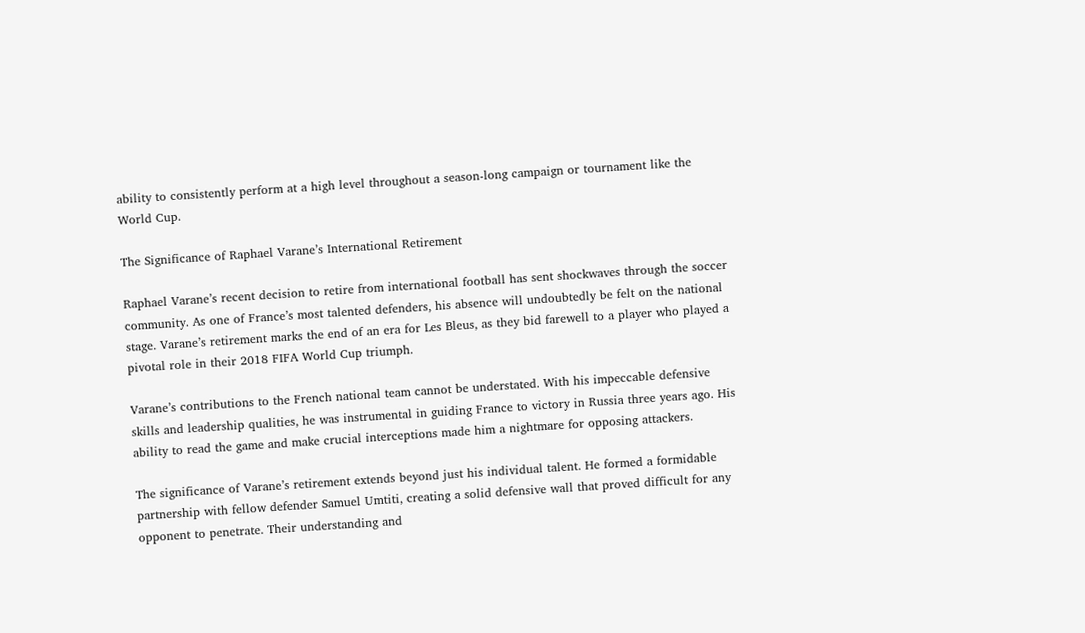ability to consistently perform at a high level throughout a season-long campaign or tournament like the World Cup.

The Significance of Raphael Varane’s International Retirement

Raphael Varane’s recent decision to retire from international football has sent shockwaves through the soccer community. As one of France’s most talented defenders, his absence will undoubtedly be felt on the national stage. Varane’s retirement marks the end of an era for Les Bleus, as they bid farewell to a player who played a pivotal role in their 2018 FIFA World Cup triumph.

Varane’s contributions to the French national team cannot be understated. With his impeccable defensive skills and leadership qualities, he was instrumental in guiding France to victory in Russia three years ago. His ability to read the game and make crucial interceptions made him a nightmare for opposing attackers.

The significance of Varane’s retirement extends beyond just his individual talent. He formed a formidable partnership with fellow defender Samuel Umtiti, creating a solid defensive wall that proved difficult for any opponent to penetrate. Their understanding and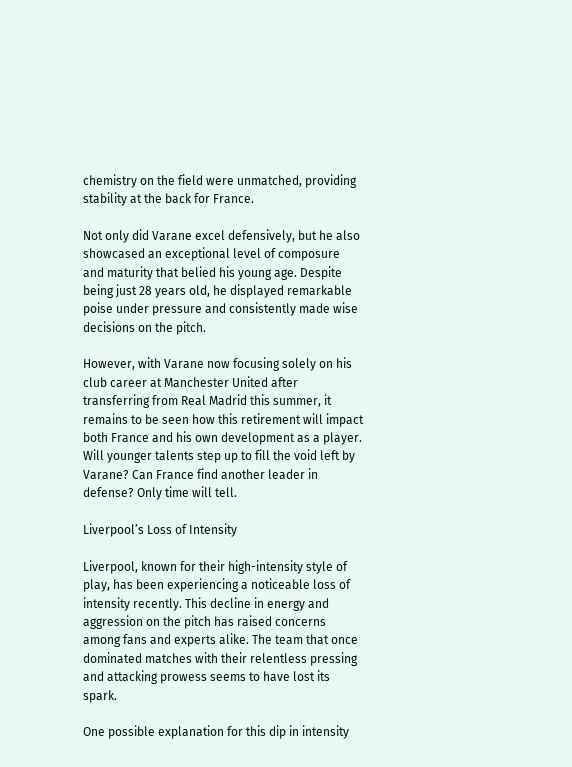chemistry on the field were unmatched, providing stability at the back for France.

Not only did Varane excel defensively, but he also showcased an exceptional level of composure and maturity that belied his young age. Despite being just 28 years old, he displayed remarkable poise under pressure and consistently made wise decisions on the pitch.

However, with Varane now focusing solely on his club career at Manchester United after transferring from Real Madrid this summer, it remains to be seen how this retirement will impact both France and his own development as a player. Will younger talents step up to fill the void left by Varane? Can France find another leader in defense? Only time will tell.

Liverpool’s Loss of Intensity

Liverpool, known for their high-intensity style of play, has been experiencing a noticeable loss of intensity recently. This decline in energy and aggression on the pitch has raised concerns among fans and experts alike. The team that once dominated matches with their relentless pressing and attacking prowess seems to have lost its spark.

One possible explanation for this dip in intensity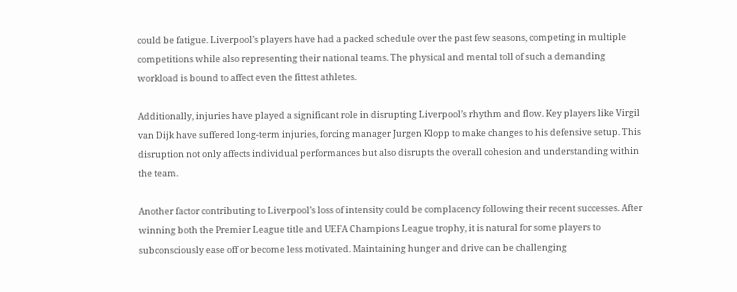could be fatigue. Liverpool’s players have had a packed schedule over the past few seasons, competing in multiple competitions while also representing their national teams. The physical and mental toll of such a demanding workload is bound to affect even the fittest athletes.

Additionally, injuries have played a significant role in disrupting Liverpool’s rhythm and flow. Key players like Virgil van Dijk have suffered long-term injuries, forcing manager Jurgen Klopp to make changes to his defensive setup. This disruption not only affects individual performances but also disrupts the overall cohesion and understanding within the team.

Another factor contributing to Liverpool’s loss of intensity could be complacency following their recent successes. After winning both the Premier League title and UEFA Champions League trophy, it is natural for some players to subconsciously ease off or become less motivated. Maintaining hunger and drive can be challenging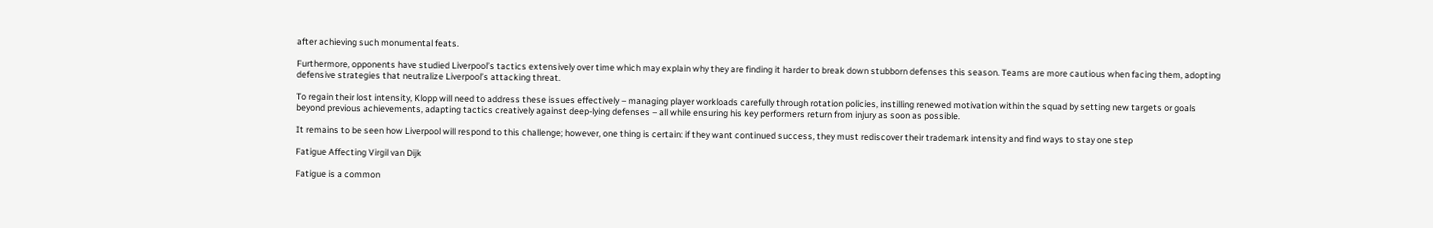after achieving such monumental feats.

Furthermore, opponents have studied Liverpool’s tactics extensively over time which may explain why they are finding it harder to break down stubborn defenses this season. Teams are more cautious when facing them, adopting defensive strategies that neutralize Liverpool’s attacking threat.

To regain their lost intensity, Klopp will need to address these issues effectively – managing player workloads carefully through rotation policies, instilling renewed motivation within the squad by setting new targets or goals beyond previous achievements, adapting tactics creatively against deep-lying defenses – all while ensuring his key performers return from injury as soon as possible.

It remains to be seen how Liverpool will respond to this challenge; however, one thing is certain: if they want continued success, they must rediscover their trademark intensity and find ways to stay one step

Fatigue Affecting Virgil van Dijk

Fatigue is a common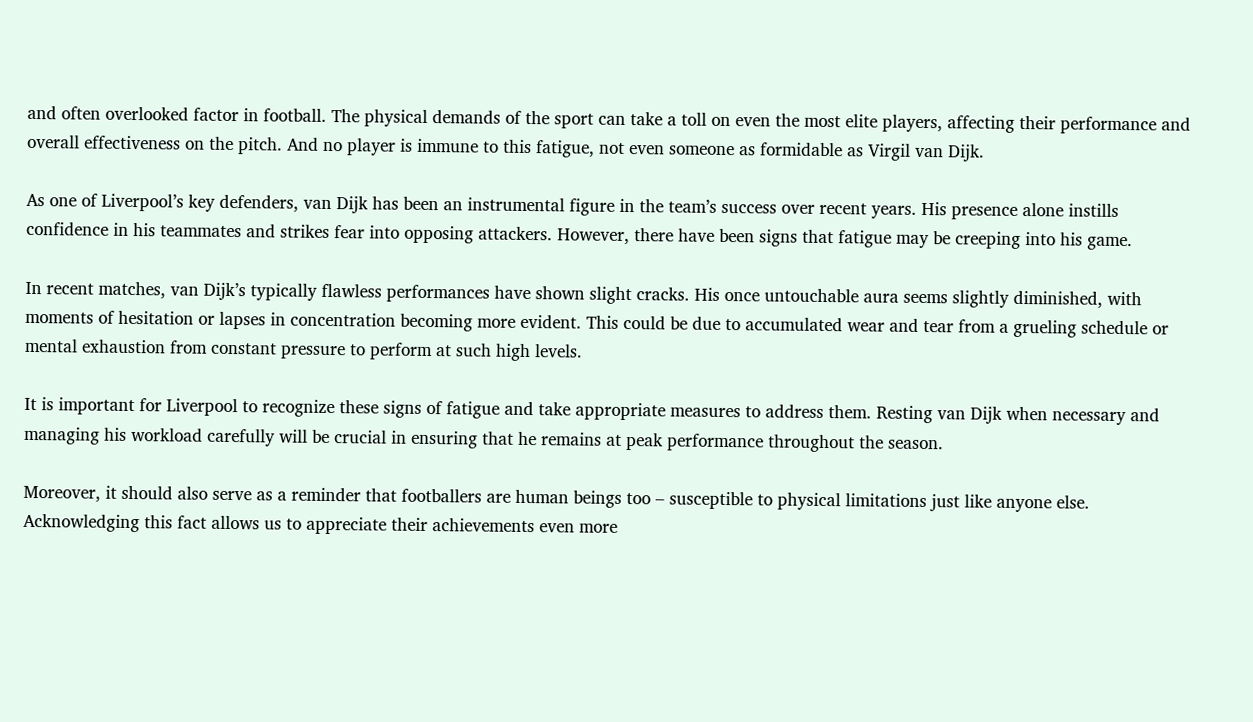and often overlooked factor in football. The physical demands of the sport can take a toll on even the most elite players, affecting their performance and overall effectiveness on the pitch. And no player is immune to this fatigue, not even someone as formidable as Virgil van Dijk.

As one of Liverpool’s key defenders, van Dijk has been an instrumental figure in the team’s success over recent years. His presence alone instills confidence in his teammates and strikes fear into opposing attackers. However, there have been signs that fatigue may be creeping into his game.

In recent matches, van Dijk’s typically flawless performances have shown slight cracks. His once untouchable aura seems slightly diminished, with moments of hesitation or lapses in concentration becoming more evident. This could be due to accumulated wear and tear from a grueling schedule or mental exhaustion from constant pressure to perform at such high levels.

It is important for Liverpool to recognize these signs of fatigue and take appropriate measures to address them. Resting van Dijk when necessary and managing his workload carefully will be crucial in ensuring that he remains at peak performance throughout the season.

Moreover, it should also serve as a reminder that footballers are human beings too – susceptible to physical limitations just like anyone else. Acknowledging this fact allows us to appreciate their achievements even more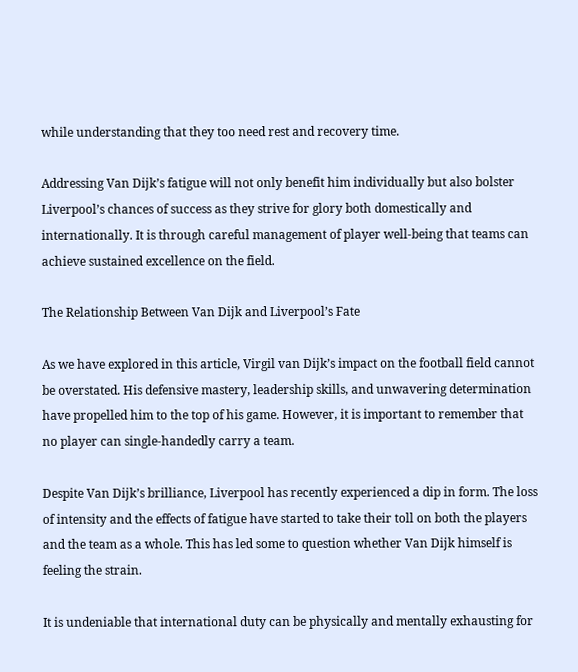while understanding that they too need rest and recovery time.

Addressing Van Dijk’s fatigue will not only benefit him individually but also bolster Liverpool’s chances of success as they strive for glory both domestically and internationally. It is through careful management of player well-being that teams can achieve sustained excellence on the field.

The Relationship Between Van Dijk and Liverpool’s Fate

As we have explored in this article, Virgil van Dijk’s impact on the football field cannot be overstated. His defensive mastery, leadership skills, and unwavering determination have propelled him to the top of his game. However, it is important to remember that no player can single-handedly carry a team.

Despite Van Dijk’s brilliance, Liverpool has recently experienced a dip in form. The loss of intensity and the effects of fatigue have started to take their toll on both the players and the team as a whole. This has led some to question whether Van Dijk himself is feeling the strain.

It is undeniable that international duty can be physically and mentally exhausting for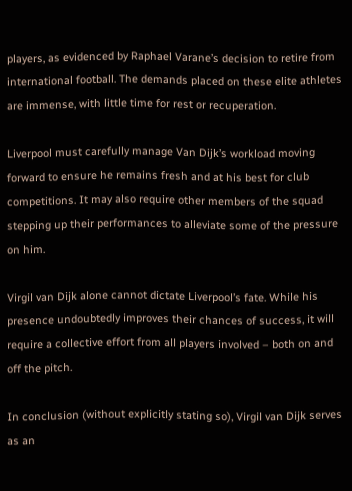players, as evidenced by Raphael Varane’s decision to retire from international football. The demands placed on these elite athletes are immense, with little time for rest or recuperation.

Liverpool must carefully manage Van Dijk’s workload moving forward to ensure he remains fresh and at his best for club competitions. It may also require other members of the squad stepping up their performances to alleviate some of the pressure on him.

Virgil van Dijk alone cannot dictate Liverpool’s fate. While his presence undoubtedly improves their chances of success, it will require a collective effort from all players involved – both on and off the pitch.

In conclusion (without explicitly stating so), Virgil van Dijk serves as an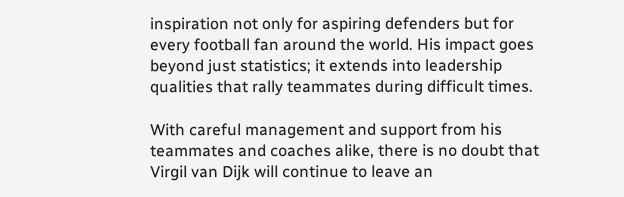inspiration not only for aspiring defenders but for every football fan around the world. His impact goes beyond just statistics; it extends into leadership qualities that rally teammates during difficult times.

With careful management and support from his teammates and coaches alike, there is no doubt that Virgil van Dijk will continue to leave an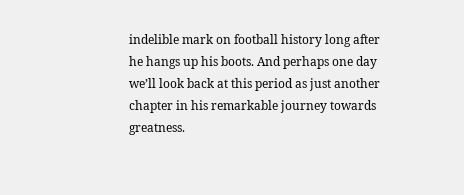indelible mark on football history long after he hangs up his boots. And perhaps one day we’ll look back at this period as just another chapter in his remarkable journey towards greatness.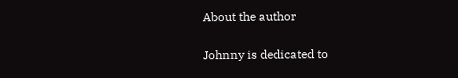About the author

Johnny is dedicated to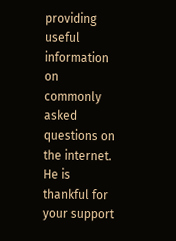providing useful information on commonly asked questions on the internet. He is thankful for your support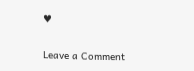♥

Leave a Comment